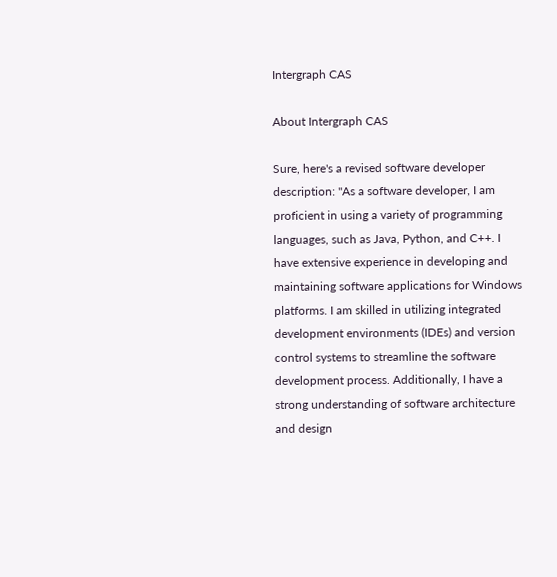Intergraph CAS

About Intergraph CAS

Sure, here's a revised software developer description: "As a software developer, I am proficient in using a variety of programming languages, such as Java, Python, and C++. I have extensive experience in developing and maintaining software applications for Windows platforms. I am skilled in utilizing integrated development environments (IDEs) and version control systems to streamline the software development process. Additionally, I have a strong understanding of software architecture and design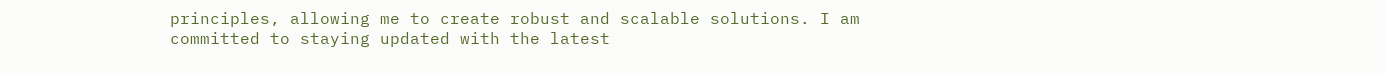principles, allowing me to create robust and scalable solutions. I am committed to staying updated with the latest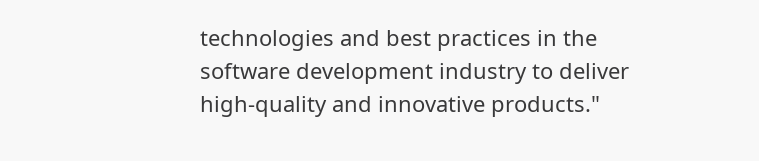technologies and best practices in the software development industry to deliver high-quality and innovative products."